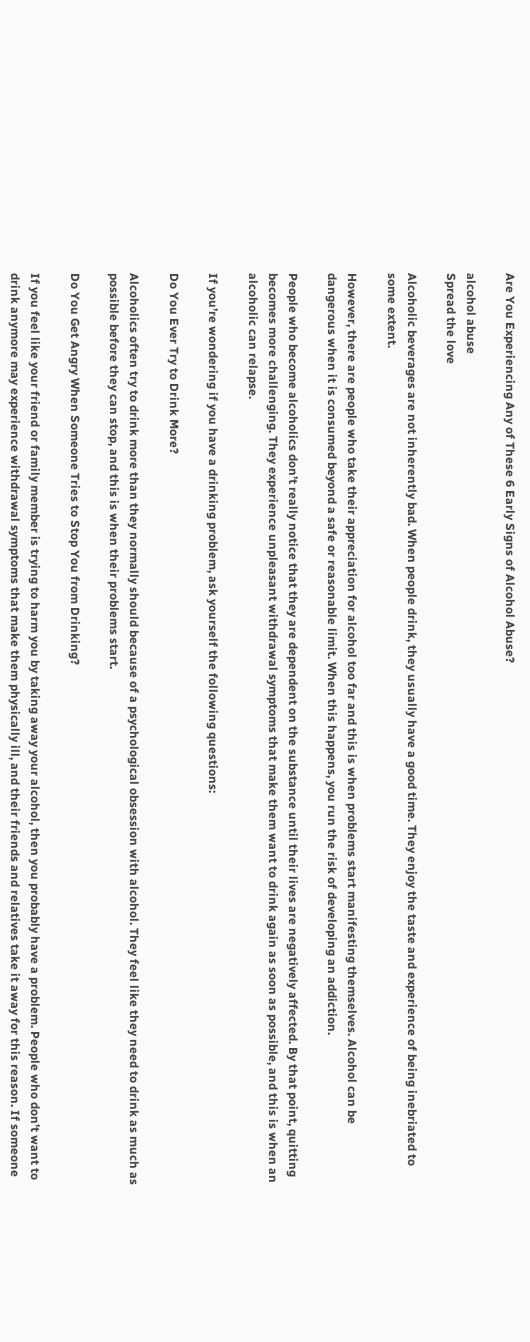Are You Experiencing Any of These 6 Early Signs of Alcohol Abuse?

alcohol abuse
Spread the love

Alcoholic beverages are not inherently bad. When people drink, they usually have a good time. They enjoy the taste and experience of being inebriated to some extent.

However, there are people who take their appreciation for alcohol too far and this is when problems start manifesting themselves. Alcohol can be dangerous when it is consumed beyond a safe or reasonable limit. When this happens, you run the risk of developing an addiction.

People who become alcoholics don’t really notice that they are dependent on the substance until their lives are negatively affected. By that point, quitting becomes more challenging. They experience unpleasant withdrawal symptoms that make them want to drink again as soon as possible, and this is when an alcoholic can relapse.

If you’re wondering if you have a drinking problem, ask yourself the following questions:

Do You Ever Try to Drink More?

Alcoholics often try to drink more than they normally should because of a psychological obsession with alcohol. They feel like they need to drink as much as possible before they can stop, and this is when their problems start.

Do You Get Angry When Someone Tries to Stop You from Drinking?

If you feel like your friend or family member is trying to harm you by taking away your alcohol, then you probably have a problem. People who don’t want to drink anymore may experience withdrawal symptoms that make them physically ill, and their friends and relatives take it away for this reason. If someone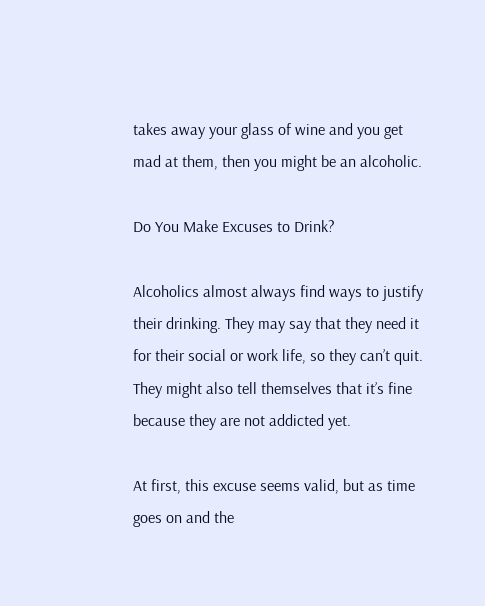takes away your glass of wine and you get mad at them, then you might be an alcoholic.

Do You Make Excuses to Drink?

Alcoholics almost always find ways to justify their drinking. They may say that they need it for their social or work life, so they can’t quit. They might also tell themselves that it’s fine because they are not addicted yet.

At first, this excuse seems valid, but as time goes on and the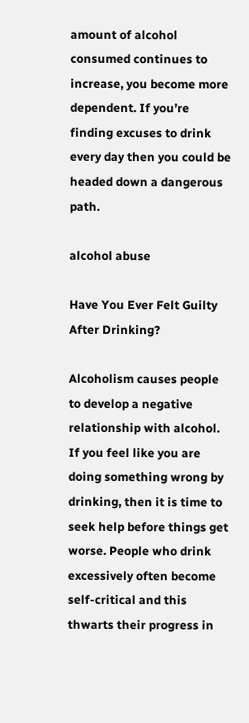amount of alcohol consumed continues to increase, you become more dependent. If you’re finding excuses to drink every day then you could be headed down a dangerous path.

alcohol abuse

Have You Ever Felt Guilty After Drinking?

Alcoholism causes people to develop a negative relationship with alcohol. If you feel like you are doing something wrong by drinking, then it is time to seek help before things get worse. People who drink excessively often become self-critical and this thwarts their progress in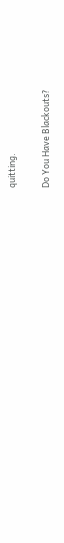quitting.

Do You Have Blackouts?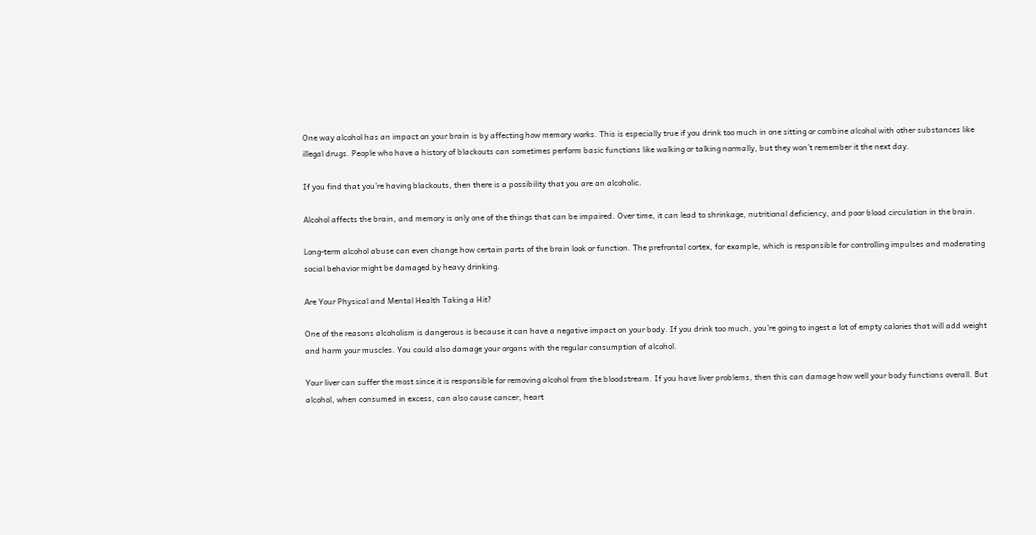One way alcohol has an impact on your brain is by affecting how memory works. This is especially true if you drink too much in one sitting or combine alcohol with other substances like illegal drugs. People who have a history of blackouts can sometimes perform basic functions like walking or talking normally, but they won’t remember it the next day.

If you find that you’re having blackouts, then there is a possibility that you are an alcoholic.

Alcohol affects the brain, and memory is only one of the things that can be impaired. Over time, it can lead to shrinkage, nutritional deficiency, and poor blood circulation in the brain.

Long-term alcohol abuse can even change how certain parts of the brain look or function. The prefrontal cortex, for example, which is responsible for controlling impulses and moderating social behavior might be damaged by heavy drinking.

Are Your Physical and Mental Health Taking a Hit?

One of the reasons alcoholism is dangerous is because it can have a negative impact on your body. If you drink too much, you’re going to ingest a lot of empty calories that will add weight and harm your muscles. You could also damage your organs with the regular consumption of alcohol.

Your liver can suffer the most since it is responsible for removing alcohol from the bloodstream. If you have liver problems, then this can damage how well your body functions overall. But alcohol, when consumed in excess, can also cause cancer, heart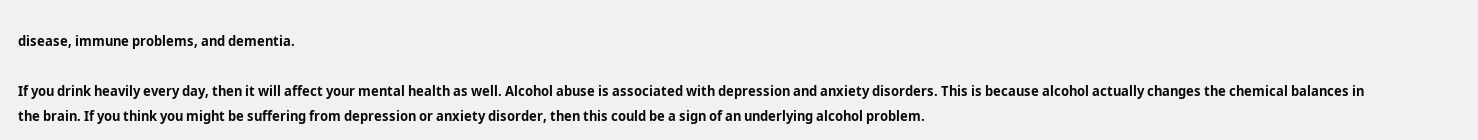disease, immune problems, and dementia.

If you drink heavily every day, then it will affect your mental health as well. Alcohol abuse is associated with depression and anxiety disorders. This is because alcohol actually changes the chemical balances in the brain. If you think you might be suffering from depression or anxiety disorder, then this could be a sign of an underlying alcohol problem.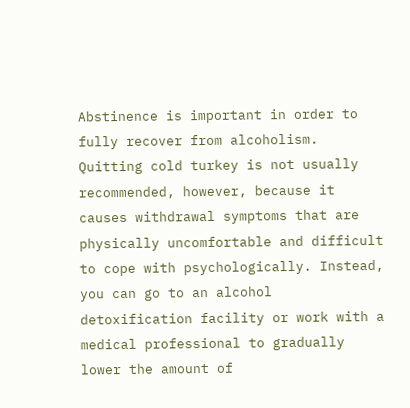Abstinence is important in order to fully recover from alcoholism. Quitting cold turkey is not usually recommended, however, because it causes withdrawal symptoms that are physically uncomfortable and difficult to cope with psychologically. Instead, you can go to an alcohol detoxification facility or work with a medical professional to gradually lower the amount of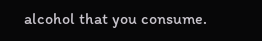alcohol that you consume.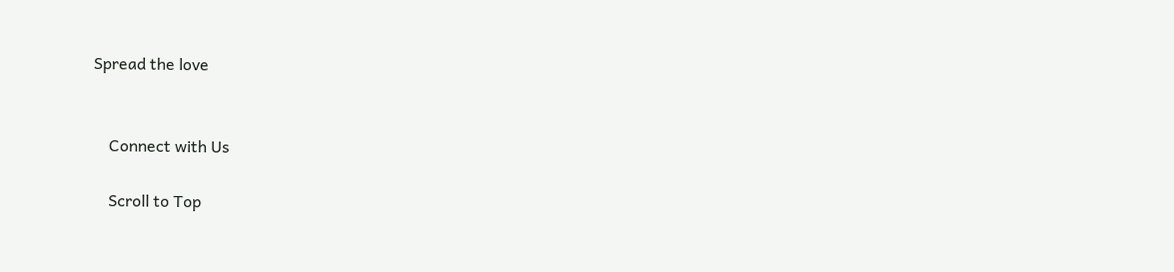Spread the love


    Connect with Us

    Scroll to Top